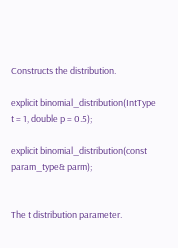Constructs the distribution.

explicit binomial_distribution(IntType t = 1, double p = 0.5);

explicit binomial_distribution(const param_type& parm);


The t distribution parameter.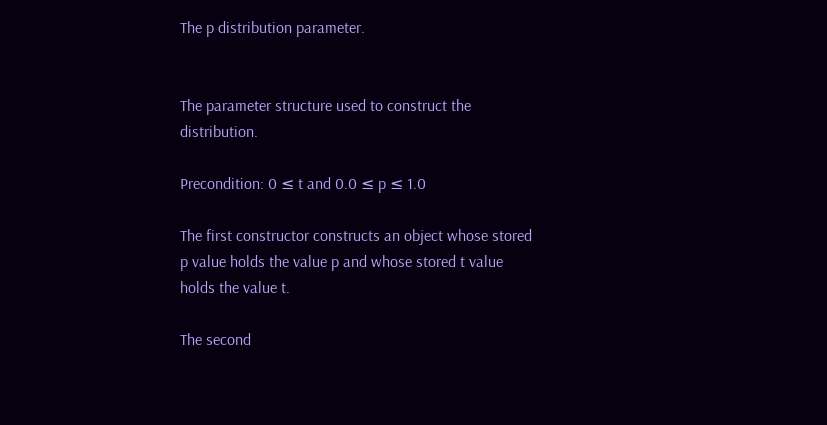The p distribution parameter.


The parameter structure used to construct the distribution.

Precondition: 0 ≤ t and 0.0 ≤ p ≤ 1.0

The first constructor constructs an object whose stored p value holds the value p and whose stored t value holds the value t.

The second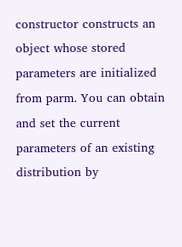constructor constructs an object whose stored parameters are initialized from parm. You can obtain and set the current parameters of an existing distribution by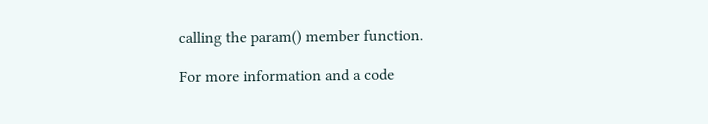calling the param() member function.

For more information and a code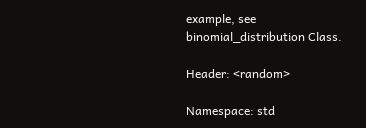example, see binomial_distribution Class.

Header: <random>

Namespace: std